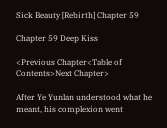Sick Beauty [Rebirth] Chapter 59

Chapter 59 Deep Kiss

<Previous Chapter<Table of Contents>Next Chapter>

After Ye Yunlan understood what he meant, his complexion went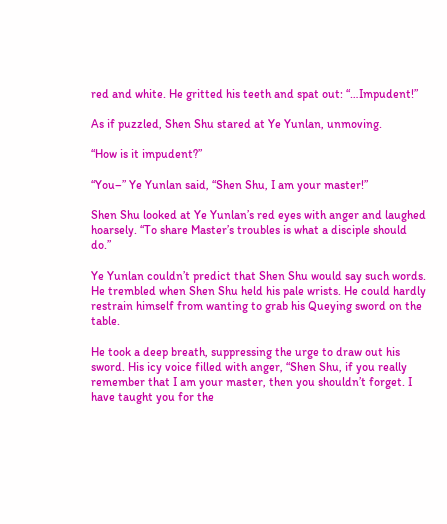red and white. He gritted his teeth and spat out: “…Impudent!”

As if puzzled, Shen Shu stared at Ye Yunlan, unmoving.

“How is it impudent?”

“You–” Ye Yunlan said, “Shen Shu, I am your master!”

Shen Shu looked at Ye Yunlan’s red eyes with anger and laughed hoarsely. “To share Master’s troubles is what a disciple should do.”

Ye Yunlan couldn’t predict that Shen Shu would say such words. He trembled when Shen Shu held his pale wrists. He could hardly restrain himself from wanting to grab his Queying sword on the table.

He took a deep breath, suppressing the urge to draw out his sword. His icy voice filled with anger, “Shen Shu, if you really remember that I am your master, then you shouldn’t forget. I have taught you for the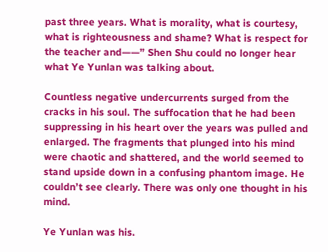past three years. What is morality, what is courtesy, what is righteousness and shame? What is respect for the teacher and——” Shen Shu could no longer hear what Ye Yunlan was talking about.

Countless negative undercurrents surged from the cracks in his soul. The suffocation that he had been suppressing in his heart over the years was pulled and enlarged. The fragments that plunged into his mind were chaotic and shattered, and the world seemed to stand upside down in a confusing phantom image. He couldn’t see clearly. There was only one thought in his mind.

Ye Yunlan was his.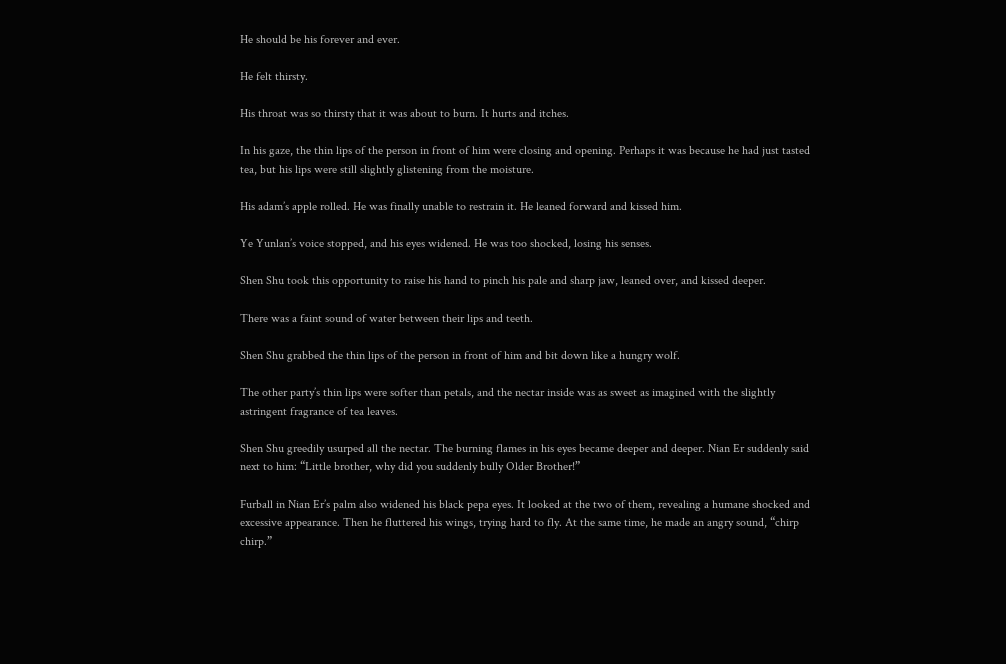He should be his forever and ever.

He felt thirsty.

His throat was so thirsty that it was about to burn. It hurts and itches.

In his gaze, the thin lips of the person in front of him were closing and opening. Perhaps it was because he had just tasted tea, but his lips were still slightly glistening from the moisture.

His adam’s apple rolled. He was finally unable to restrain it. He leaned forward and kissed him.

Ye Yunlan’s voice stopped, and his eyes widened. He was too shocked, losing his senses.

Shen Shu took this opportunity to raise his hand to pinch his pale and sharp jaw, leaned over, and kissed deeper.

There was a faint sound of water between their lips and teeth.

Shen Shu grabbed the thin lips of the person in front of him and bit down like a hungry wolf.

The other party’s thin lips were softer than petals, and the nectar inside was as sweet as imagined with the slightly astringent fragrance of tea leaves.

Shen Shu greedily usurped all the nectar. The burning flames in his eyes became deeper and deeper. Nian Er suddenly said next to him: “Little brother, why did you suddenly bully Older Brother!”

Furball in Nian Er’s palm also widened his black pepa eyes. It looked at the two of them, revealing a humane shocked and excessive appearance. Then he fluttered his wings, trying hard to fly. At the same time, he made an angry sound, “chirp chirp.”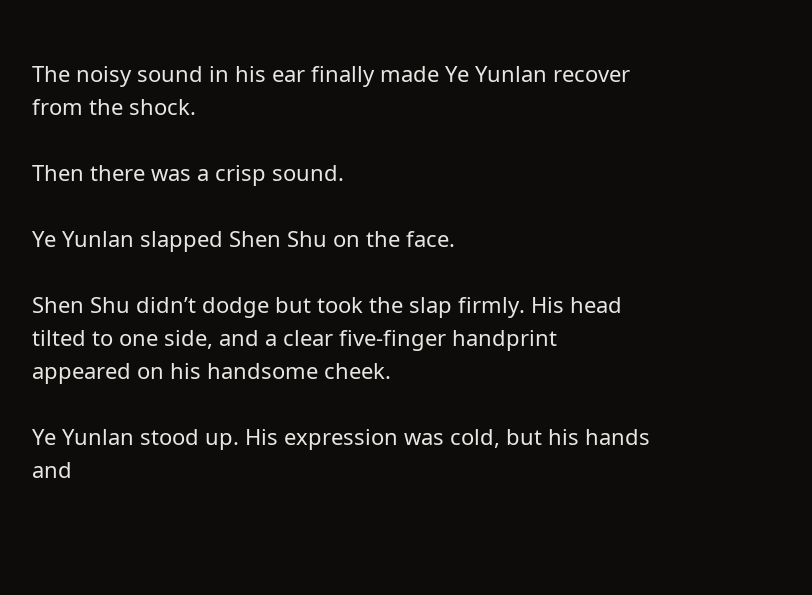The noisy sound in his ear finally made Ye Yunlan recover from the shock.

Then there was a crisp sound.

Ye Yunlan slapped Shen Shu on the face.

Shen Shu didn’t dodge but took the slap firmly. His head tilted to one side, and a clear five-finger handprint appeared on his handsome cheek.

Ye Yunlan stood up. His expression was cold, but his hands and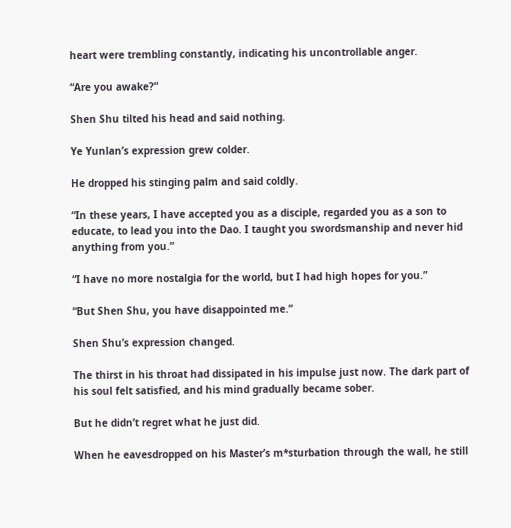heart were trembling constantly, indicating his uncontrollable anger.

“Are you awake?”

Shen Shu tilted his head and said nothing.

Ye Yunlan’s expression grew colder.

He dropped his stinging palm and said coldly.

“In these years, I have accepted you as a disciple, regarded you as a son to educate, to lead you into the Dao. I taught you swordsmanship and never hid anything from you.”

“I have no more nostalgia for the world, but I had high hopes for you.”

“But Shen Shu, you have disappointed me.”

Shen Shu’s expression changed.

The thirst in his throat had dissipated in his impulse just now. The dark part of his soul felt satisfied, and his mind gradually became sober.

But he didn’t regret what he just did.

When he eavesdropped on his Master’s m*sturbation through the wall, he still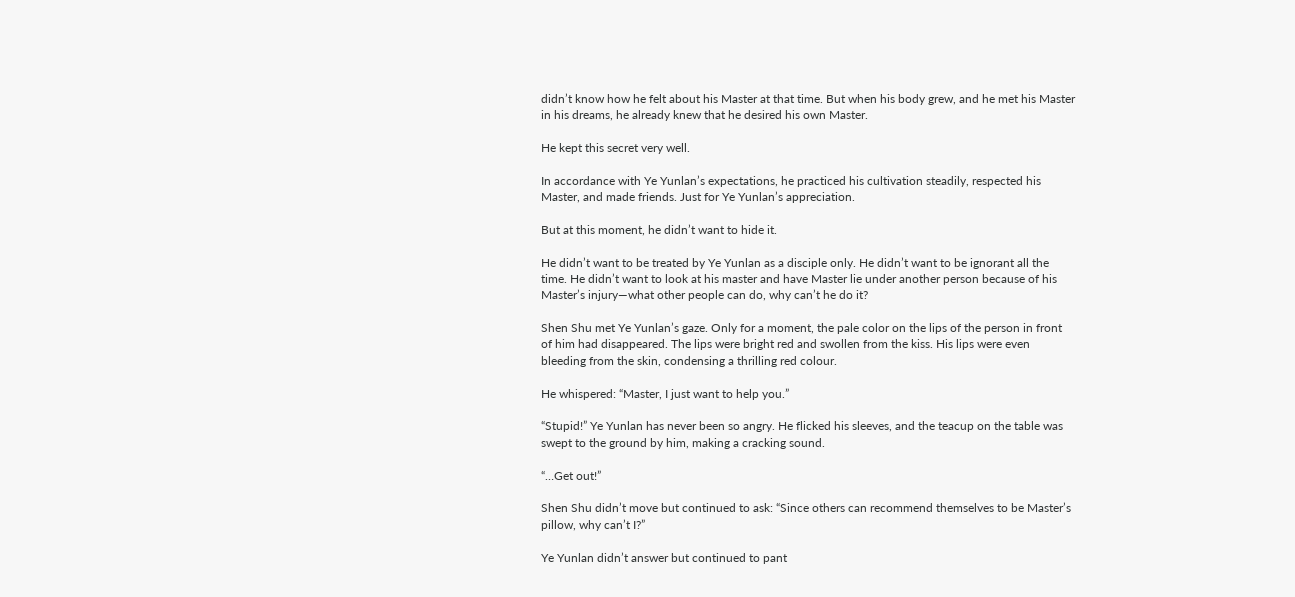didn’t know how he felt about his Master at that time. But when his body grew, and he met his Master in his dreams, he already knew that he desired his own Master.

He kept this secret very well.

In accordance with Ye Yunlan’s expectations, he practiced his cultivation steadily, respected his Master, and made friends. Just for Ye Yunlan’s appreciation.

But at this moment, he didn’t want to hide it.

He didn’t want to be treated by Ye Yunlan as a disciple only. He didn’t want to be ignorant all the time. He didn’t want to look at his master and have Master lie under another person because of his Master’s injury—what other people can do, why can’t he do it?

Shen Shu met Ye Yunlan’s gaze. Only for a moment, the pale color on the lips of the person in front of him had disappeared. The lips were bright red and swollen from the kiss. His lips were even bleeding from the skin, condensing a thrilling red colour.

He whispered: “Master, I just want to help you.”

“Stupid!” Ye Yunlan has never been so angry. He flicked his sleeves, and the teacup on the table was swept to the ground by him, making a cracking sound.

“…Get out!”

Shen Shu didn’t move but continued to ask: “Since others can recommend themselves to be Master’s pillow, why can’t I?”

Ye Yunlan didn’t answer but continued to pant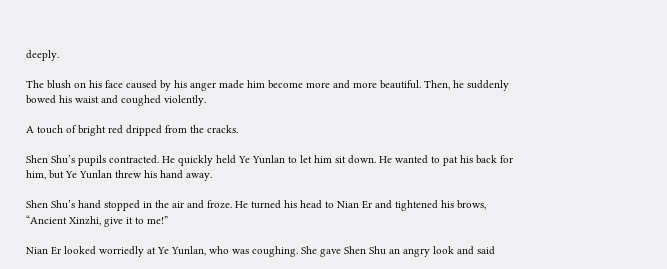deeply.

The blush on his face caused by his anger made him become more and more beautiful. Then, he suddenly bowed his waist and coughed violently.

A touch of bright red dripped from the cracks.

Shen Shu’s pupils contracted. He quickly held Ye Yunlan to let him sit down. He wanted to pat his back for him, but Ye Yunlan threw his hand away.

Shen Shu’s hand stopped in the air and froze. He turned his head to Nian Er and tightened his brows, “Ancient Xinzhi, give it to me!”

Nian Er looked worriedly at Ye Yunlan, who was coughing. She gave Shen Shu an angry look and said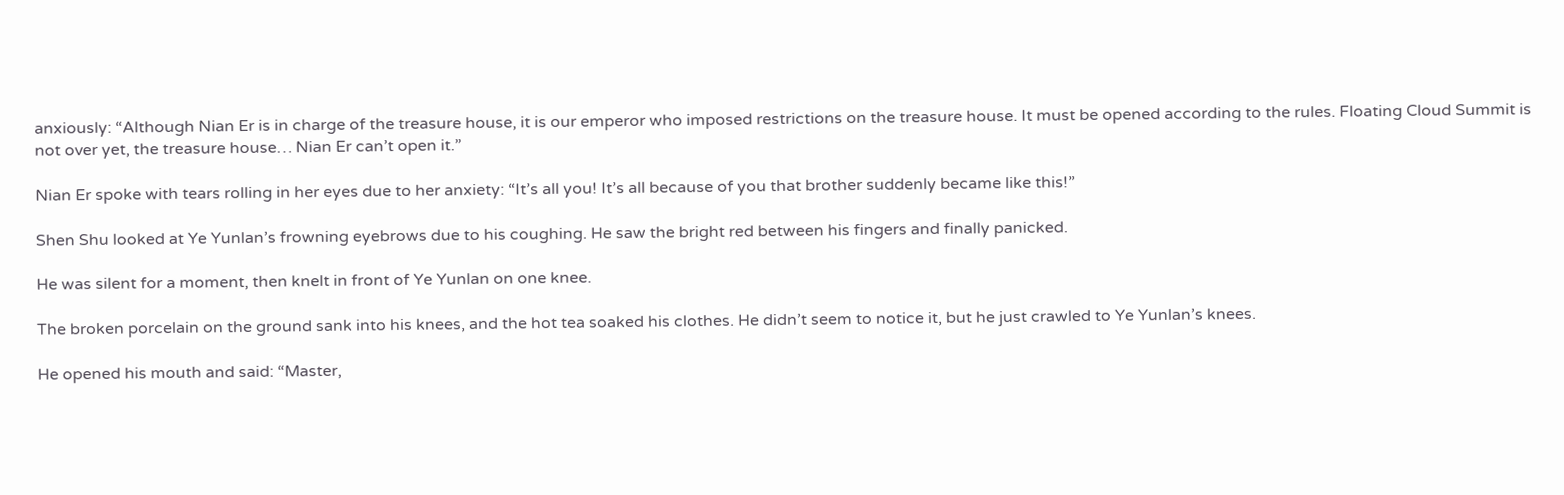anxiously: “Although Nian Er is in charge of the treasure house, it is our emperor who imposed restrictions on the treasure house. It must be opened according to the rules. Floating Cloud Summit is not over yet, the treasure house… Nian Er can’t open it.”

Nian Er spoke with tears rolling in her eyes due to her anxiety: “It’s all you! It’s all because of you that brother suddenly became like this!”

Shen Shu looked at Ye Yunlan’s frowning eyebrows due to his coughing. He saw the bright red between his fingers and finally panicked.

He was silent for a moment, then knelt in front of Ye Yunlan on one knee.

The broken porcelain on the ground sank into his knees, and the hot tea soaked his clothes. He didn’t seem to notice it, but he just crawled to Ye Yunlan’s knees.

He opened his mouth and said: “Master,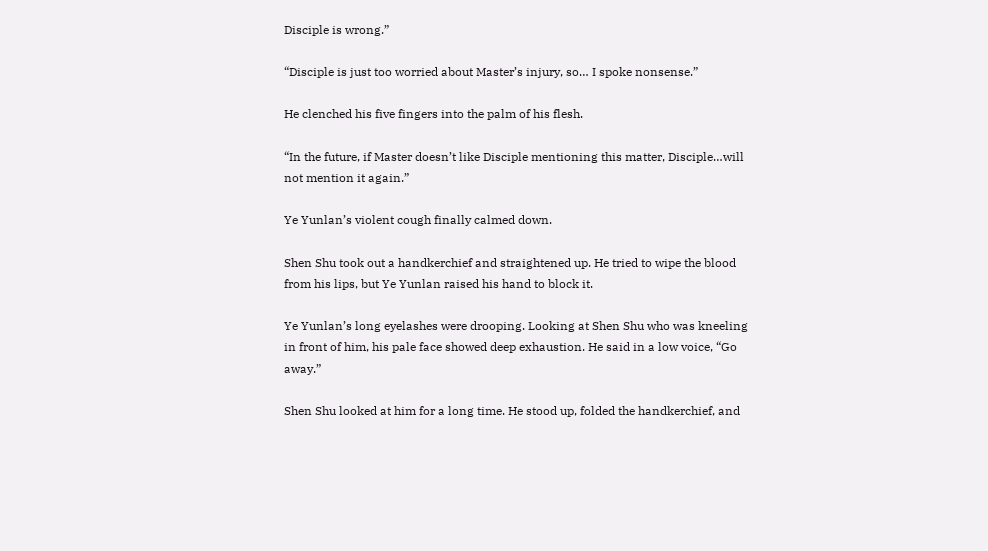Disciple is wrong.”

“Disciple is just too worried about Master’s injury, so… I spoke nonsense.”

He clenched his five fingers into the palm of his flesh.

“In the future, if Master doesn’t like Disciple mentioning this matter, Disciple…will not mention it again.”

Ye Yunlan’s violent cough finally calmed down.

Shen Shu took out a handkerchief and straightened up. He tried to wipe the blood from his lips, but Ye Yunlan raised his hand to block it.

Ye Yunlan’s long eyelashes were drooping. Looking at Shen Shu who was kneeling in front of him, his pale face showed deep exhaustion. He said in a low voice, “Go away.”

Shen Shu looked at him for a long time. He stood up, folded the handkerchief, and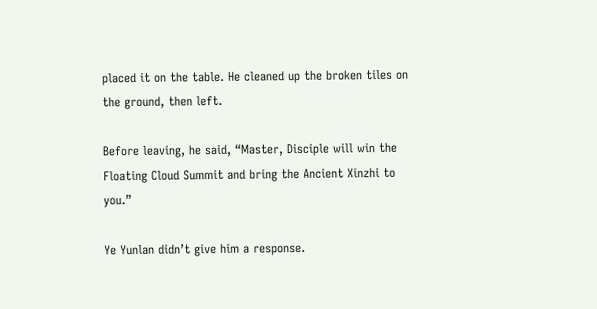placed it on the table. He cleaned up the broken tiles on the ground, then left.

Before leaving, he said, “Master, Disciple will win the Floating Cloud Summit and bring the Ancient Xinzhi to you.”

Ye Yunlan didn’t give him a response.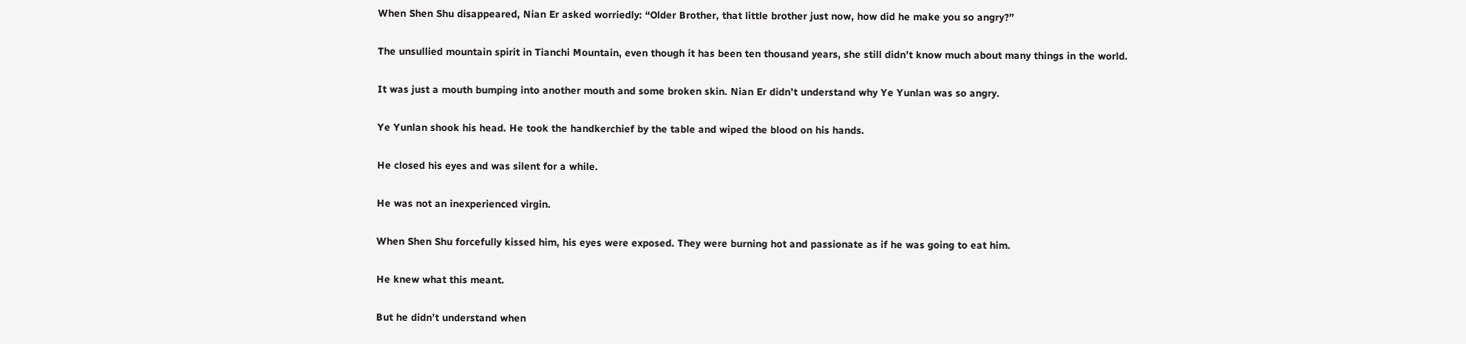When Shen Shu disappeared, Nian Er asked worriedly: “Older Brother, that little brother just now, how did he make you so angry?”

The unsullied mountain spirit in Tianchi Mountain, even though it has been ten thousand years, she still didn’t know much about many things in the world.

It was just a mouth bumping into another mouth and some broken skin. Nian Er didn’t understand why Ye Yunlan was so angry.

Ye Yunlan shook his head. He took the handkerchief by the table and wiped the blood on his hands.

He closed his eyes and was silent for a while.

He was not an inexperienced virgin.

When Shen Shu forcefully kissed him, his eyes were exposed. They were burning hot and passionate as if he was going to eat him.

He knew what this meant.

But he didn’t understand when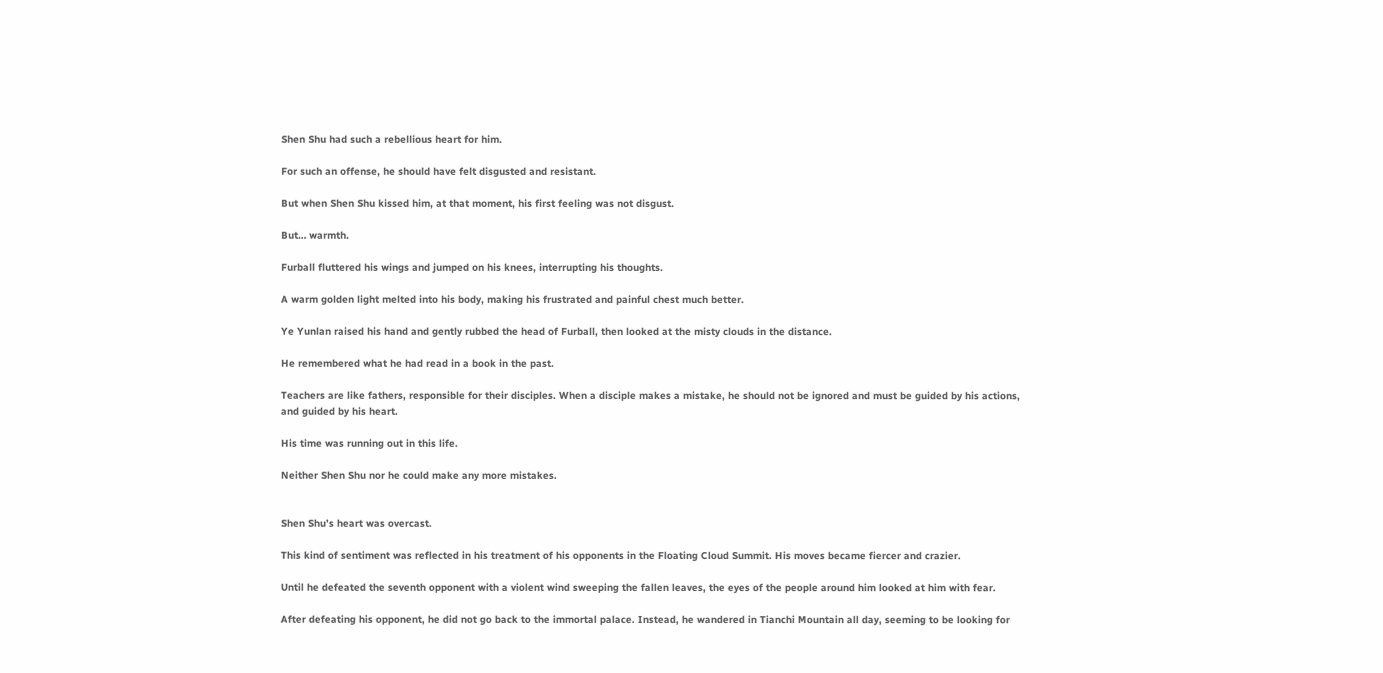Shen Shu had such a rebellious heart for him.

For such an offense, he should have felt disgusted and resistant.

But when Shen Shu kissed him, at that moment, his first feeling was not disgust.

But… warmth.

Furball fluttered his wings and jumped on his knees, interrupting his thoughts.

A warm golden light melted into his body, making his frustrated and painful chest much better.

Ye Yunlan raised his hand and gently rubbed the head of Furball, then looked at the misty clouds in the distance.

He remembered what he had read in a book in the past.

Teachers are like fathers, responsible for their disciples. When a disciple makes a mistake, he should not be ignored and must be guided by his actions, and guided by his heart.

His time was running out in this life.

Neither Shen Shu nor he could make any more mistakes.


Shen Shu’s heart was overcast.

This kind of sentiment was reflected in his treatment of his opponents in the Floating Cloud Summit. His moves became fiercer and crazier.

Until he defeated the seventh opponent with a violent wind sweeping the fallen leaves, the eyes of the people around him looked at him with fear.

After defeating his opponent, he did not go back to the immortal palace. Instead, he wandered in Tianchi Mountain all day, seeming to be looking for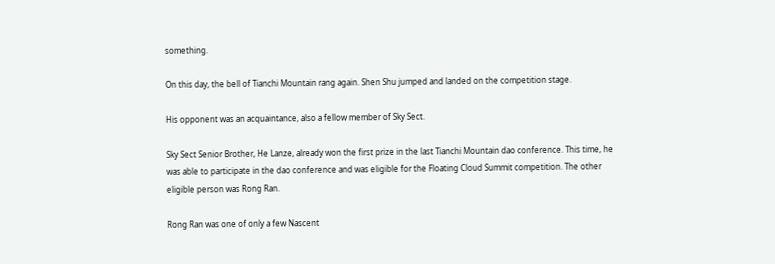something.

On this day, the bell of Tianchi Mountain rang again. Shen Shu jumped and landed on the competition stage.

His opponent was an acquaintance, also a fellow member of Sky Sect.

Sky Sect Senior Brother, He Lanze, already won the first prize in the last Tianchi Mountain dao conference. This time, he was able to participate in the dao conference and was eligible for the Floating Cloud Summit competition. The other eligible person was Rong Ran.

Rong Ran was one of only a few Nascent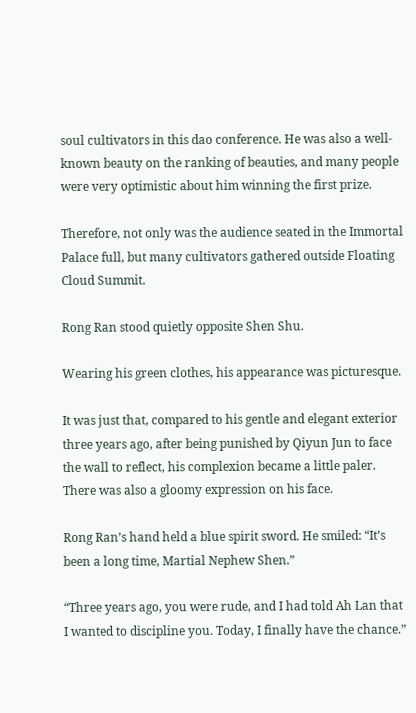soul cultivators in this dao conference. He was also a well-known beauty on the ranking of beauties, and many people were very optimistic about him winning the first prize.

Therefore, not only was the audience seated in the Immortal Palace full, but many cultivators gathered outside Floating Cloud Summit.

Rong Ran stood quietly opposite Shen Shu.

Wearing his green clothes, his appearance was picturesque.

It was just that, compared to his gentle and elegant exterior three years ago, after being punished by Qiyun Jun to face the wall to reflect, his complexion became a little paler. There was also a gloomy expression on his face.

Rong Ran’s hand held a blue spirit sword. He smiled: “It’s been a long time, Martial Nephew Shen.”

“Three years ago, you were rude, and I had told Ah Lan that I wanted to discipline you. Today, I finally have the chance.”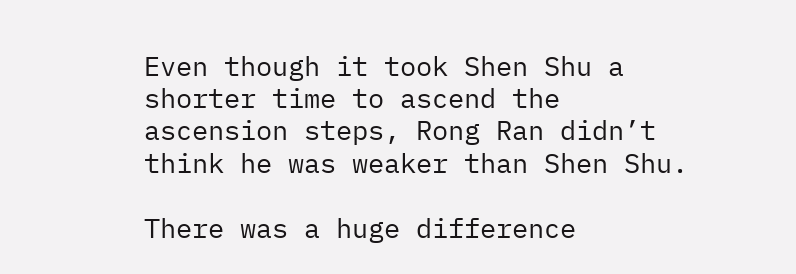Even though it took Shen Shu a shorter time to ascend the ascension steps, Rong Ran didn’t think he was weaker than Shen Shu.

There was a huge difference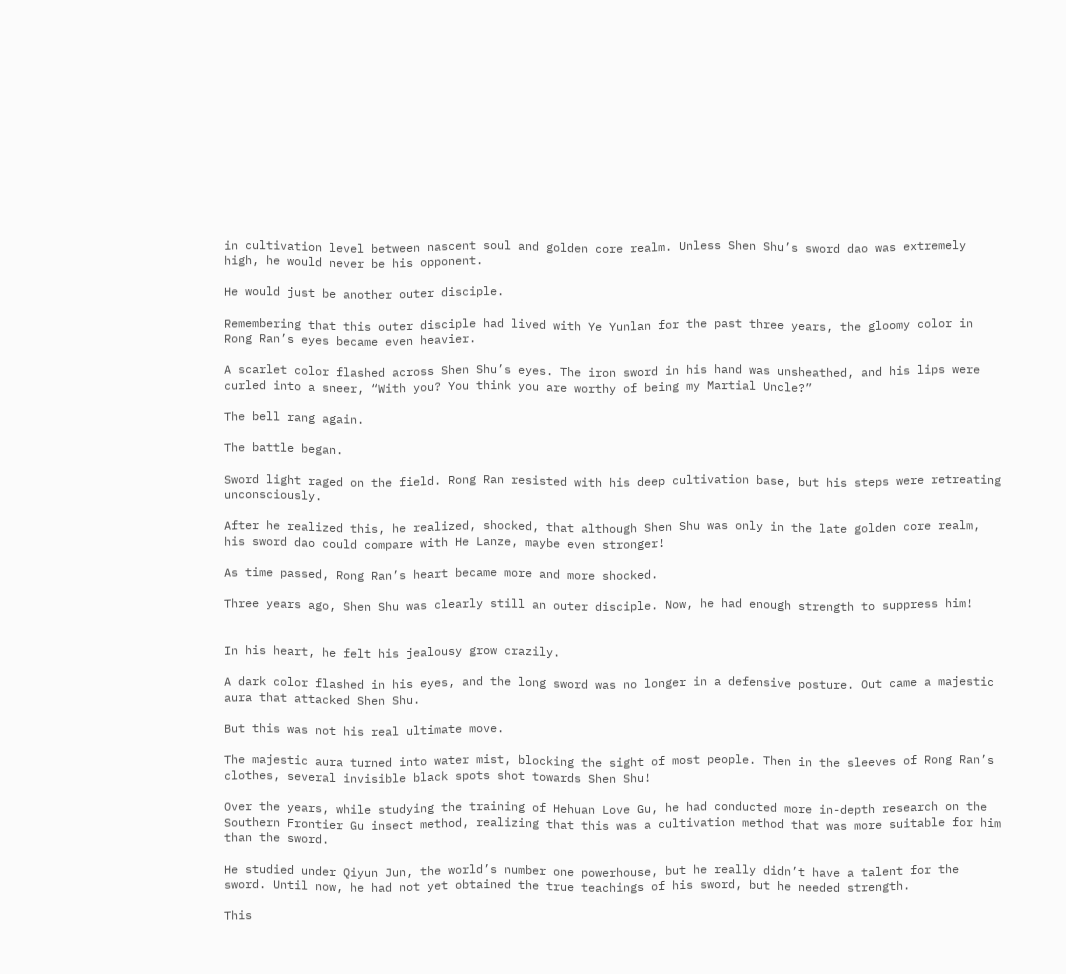in cultivation level between nascent soul and golden core realm. Unless Shen Shu’s sword dao was extremely high, he would never be his opponent.

He would just be another outer disciple.

Remembering that this outer disciple had lived with Ye Yunlan for the past three years, the gloomy color in Rong Ran’s eyes became even heavier.

A scarlet color flashed across Shen Shu’s eyes. The iron sword in his hand was unsheathed, and his lips were curled into a sneer, “With you? You think you are worthy of being my Martial Uncle?”

The bell rang again.

The battle began.

Sword light raged on the field. Rong Ran resisted with his deep cultivation base, but his steps were retreating unconsciously.

After he realized this, he realized, shocked, that although Shen Shu was only in the late golden core realm, his sword dao could compare with He Lanze, maybe even stronger!

As time passed, Rong Ran’s heart became more and more shocked.

Three years ago, Shen Shu was clearly still an outer disciple. Now, he had enough strength to suppress him!


In his heart, he felt his jealousy grow crazily.

A dark color flashed in his eyes, and the long sword was no longer in a defensive posture. Out came a majestic aura that attacked Shen Shu.

But this was not his real ultimate move.

The majestic aura turned into water mist, blocking the sight of most people. Then in the sleeves of Rong Ran’s clothes, several invisible black spots shot towards Shen Shu!

Over the years, while studying the training of Hehuan Love Gu, he had conducted more in-depth research on the Southern Frontier Gu insect method, realizing that this was a cultivation method that was more suitable for him than the sword.

He studied under Qiyun Jun, the world’s number one powerhouse, but he really didn’t have a talent for the sword. Until now, he had not yet obtained the true teachings of his sword, but he needed strength.

This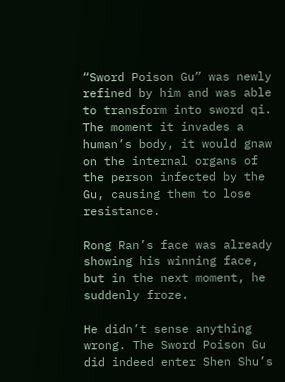“Sword Poison Gu” was newly refined by him and was able to transform into sword qi. The moment it invades a human’s body, it would gnaw on the internal organs of the person infected by the Gu, causing them to lose resistance.

Rong Ran’s face was already showing his winning face, but in the next moment, he suddenly froze.

He didn’t sense anything wrong. The Sword Poison Gu did indeed enter Shen Shu’s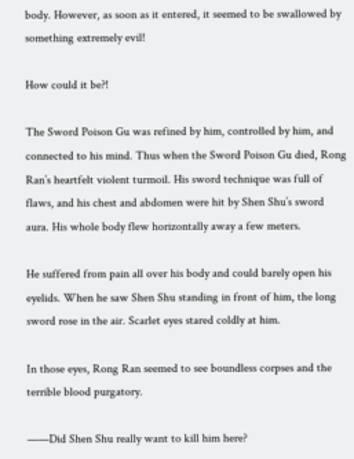body. However, as soon as it entered, it seemed to be swallowed by something extremely evil!

How could it be?!

The Sword Poison Gu was refined by him, controlled by him, and connected to his mind. Thus when the Sword Poison Gu died, Rong Ran’s heartfelt violent turmoil. His sword technique was full of flaws, and his chest and abdomen were hit by Shen Shu’s sword aura. His whole body flew horizontally away a few meters.

He suffered from pain all over his body and could barely open his eyelids. When he saw Shen Shu standing in front of him, the long sword rose in the air. Scarlet eyes stared coldly at him.

In those eyes, Rong Ran seemed to see boundless corpses and the terrible blood purgatory.

——Did Shen Shu really want to kill him here?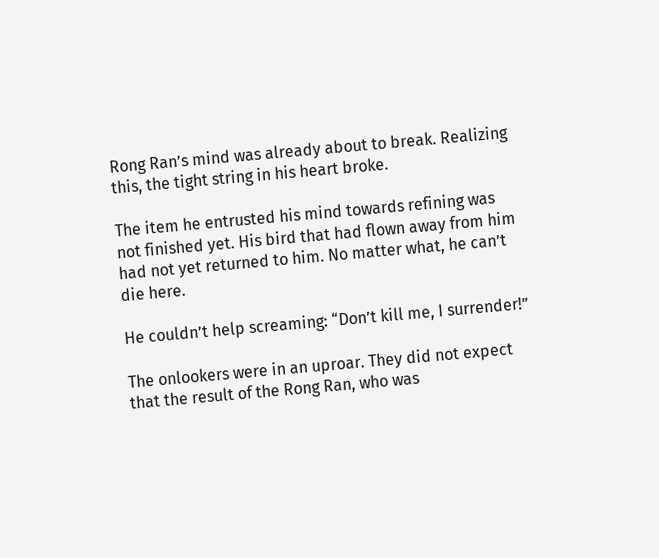Rong Ran’s mind was already about to break. Realizing this, the tight string in his heart broke.

The item he entrusted his mind towards refining was not finished yet. His bird that had flown away from him had not yet returned to him. No matter what, he can’t die here.

He couldn’t help screaming: “Don’t kill me, I surrender!”

The onlookers were in an uproar. They did not expect that the result of the Rong Ran, who was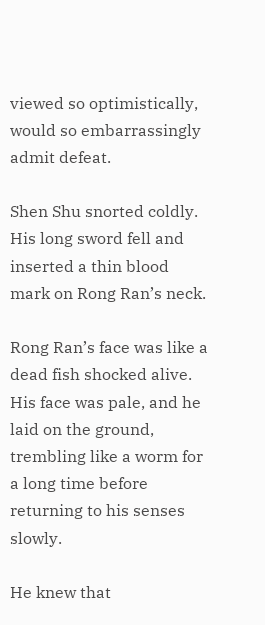viewed so optimistically, would so embarrassingly admit defeat.

Shen Shu snorted coldly. His long sword fell and inserted a thin blood mark on Rong Ran’s neck.

Rong Ran’s face was like a dead fish shocked alive. His face was pale, and he laid on the ground, trembling like a worm for a long time before returning to his senses slowly.

He knew that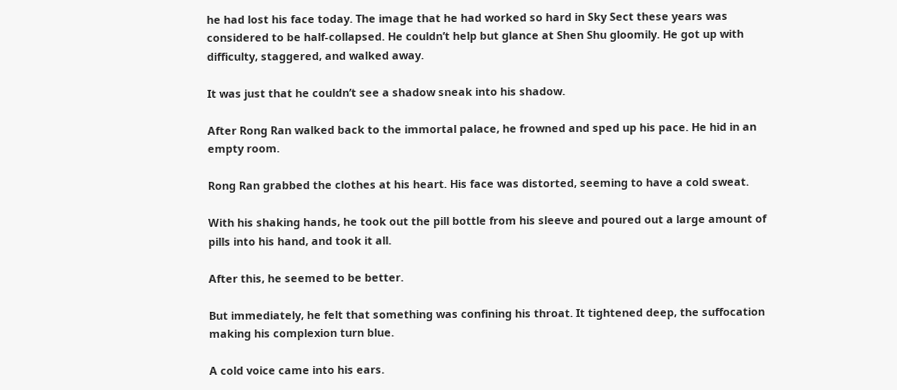he had lost his face today. The image that he had worked so hard in Sky Sect these years was considered to be half-collapsed. He couldn’t help but glance at Shen Shu gloomily. He got up with difficulty, staggered, and walked away.

It was just that he couldn’t see a shadow sneak into his shadow.

After Rong Ran walked back to the immortal palace, he frowned and sped up his pace. He hid in an empty room.

Rong Ran grabbed the clothes at his heart. His face was distorted, seeming to have a cold sweat.

With his shaking hands, he took out the pill bottle from his sleeve and poured out a large amount of pills into his hand, and took it all.

After this, he seemed to be better.

But immediately, he felt that something was confining his throat. It tightened deep, the suffocation making his complexion turn blue.

A cold voice came into his ears.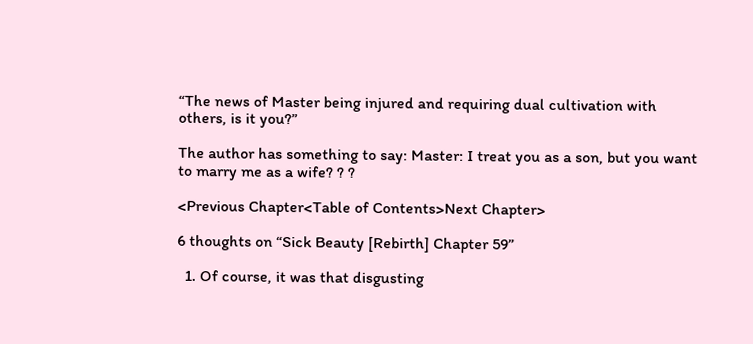“The news of Master being injured and requiring dual cultivation with others, is it you?”

The author has something to say: Master: I treat you as a son, but you want to marry me as a wife? ? ?

<Previous Chapter<Table of Contents>Next Chapter>

6 thoughts on “Sick Beauty [Rebirth] Chapter 59”

  1. Of course, it was that disgusting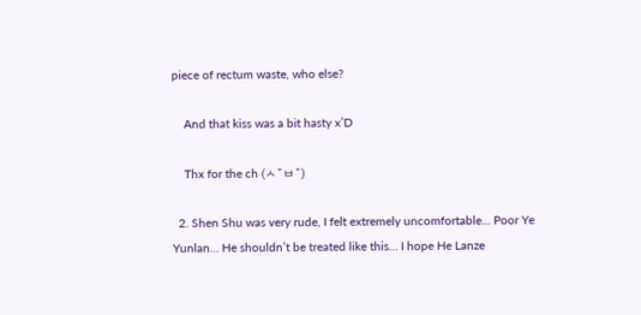piece of rectum waste, who else?

    And that kiss was a bit hasty x’D

    Thx for the ch (ㅅ˘ㅂ˘)

  2. Shen Shu was very rude, I felt extremely uncomfortable… Poor Ye Yunlan… He shouldn’t be treated like this… I hope He Lanze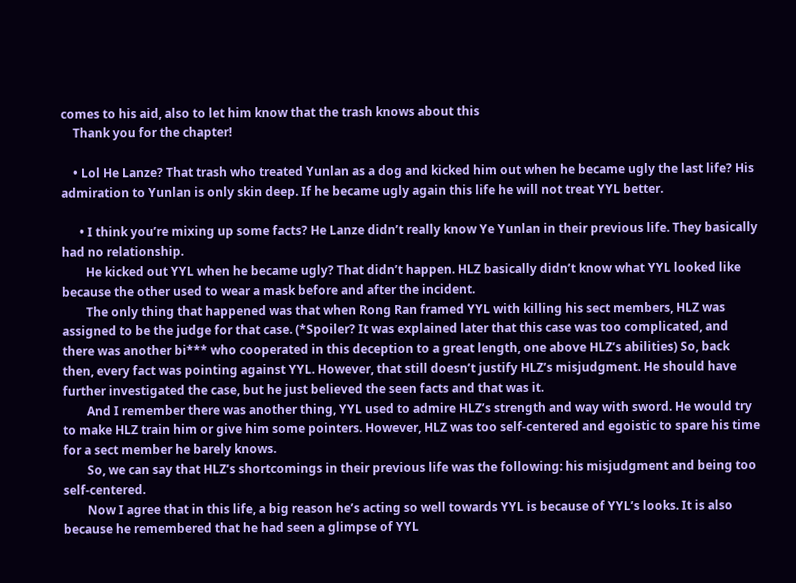comes to his aid, also to let him know that the trash knows about this
    Thank you for the chapter!

    • Lol He Lanze? That trash who treated Yunlan as a dog and kicked him out when he became ugly the last life? His admiration to Yunlan is only skin deep. If he became ugly again this life he will not treat YYL better.

      • I think you’re mixing up some facts? He Lanze didn’t really know Ye Yunlan in their previous life. They basically had no relationship.
        He kicked out YYL when he became ugly? That didn’t happen. HLZ basically didn’t know what YYL looked like because the other used to wear a mask before and after the incident.
        The only thing that happened was that when Rong Ran framed YYL with killing his sect members, HLZ was assigned to be the judge for that case. (*Spoiler? It was explained later that this case was too complicated, and there was another bi*** who cooperated in this deception to a great length, one above HLZ’s abilities) So, back then, every fact was pointing against YYL. However, that still doesn’t justify HLZ’s misjudgment. He should have further investigated the case, but he just believed the seen facts and that was it.
        And I remember there was another thing, YYL used to admire HLZ’s strength and way with sword. He would try to make HLZ train him or give him some pointers. However, HLZ was too self-centered and egoistic to spare his time for a sect member he barely knows.
        So, we can say that HLZ’s shortcomings in their previous life was the following: his misjudgment and being too self-centered.
        Now I agree that in this life, a big reason he’s acting so well towards YYL is because of YYL’s looks. It is also because he remembered that he had seen a glimpse of YYL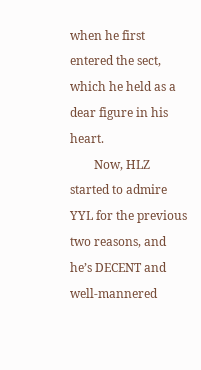when he first entered the sect, which he held as a dear figure in his heart.
        Now, HLZ started to admire YYL for the previous two reasons, and he’s DECENT and well-mannered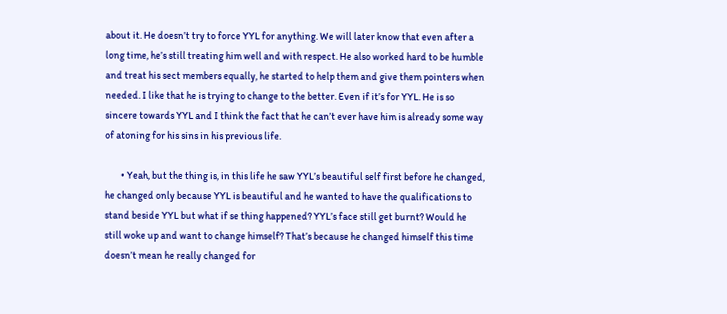about it. He doesn’t try to force YYL for anything. We will later know that even after a long time, he’s still treating him well and with respect. He also worked hard to be humble and treat his sect members equally, he started to help them and give them pointers when needed. I like that he is trying to change to the better. Even if it’s for YYL. He is so sincere towards YYL and I think the fact that he can’t ever have him is already some way of atoning for his sins in his previous life.

        • Yeah, but the thing is, in this life he saw YYL’s beautiful self first before he changed, he changed only because YYL is beautiful and he wanted to have the qualifications to stand beside YYL but what if se thing happened? YYL’s face still get burnt? Would he still woke up and want to change himself? That’s because he changed himself this time doesn’t mean he really changed for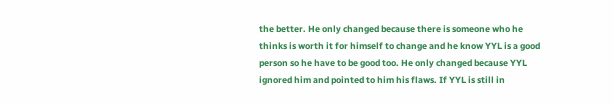the better. He only changed because there is someone who he thinks is worth it for himself to change and he know YYL is a good person so he have to be good too. He only changed because YYL ignored him and pointed to him his flaws. If YYL is still in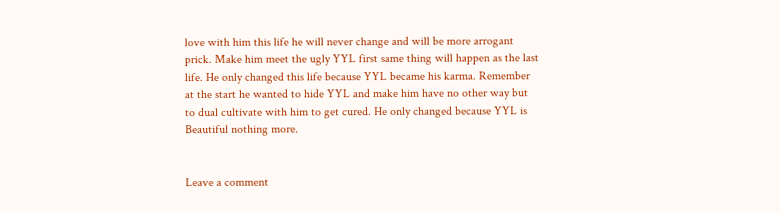love with him this life he will never change and will be more arrogant prick. Make him meet the ugly YYL first same thing will happen as the last life. He only changed this life because YYL became his karma. Remember at the start he wanted to hide YYL and make him have no other way but to dual cultivate with him to get cured. He only changed because YYL is Beautiful nothing more.


Leave a comment